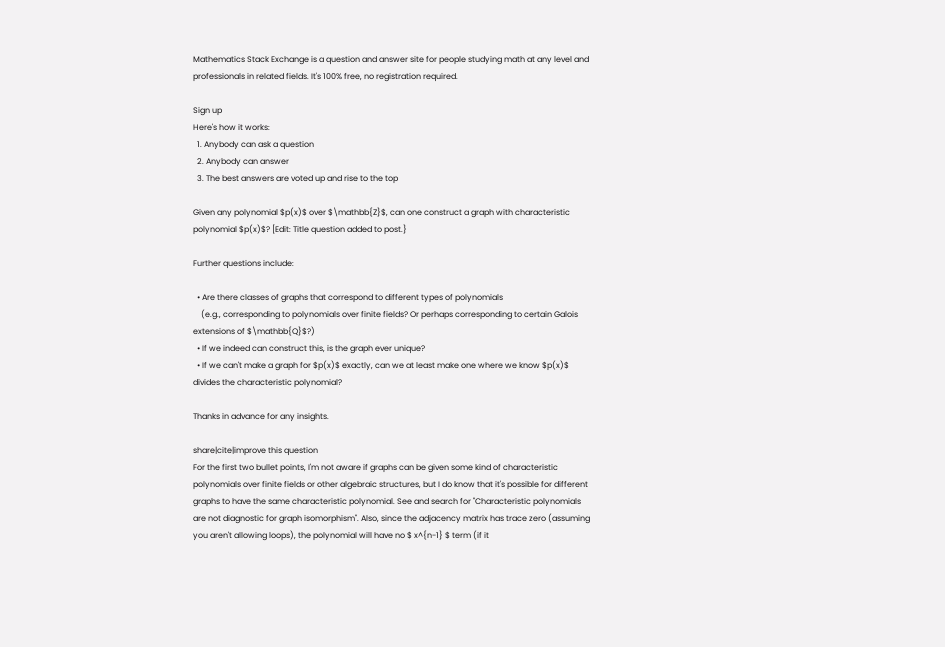Mathematics Stack Exchange is a question and answer site for people studying math at any level and professionals in related fields. It's 100% free, no registration required.

Sign up
Here's how it works:
  1. Anybody can ask a question
  2. Anybody can answer
  3. The best answers are voted up and rise to the top

Given any polynomial $p(x)$ over $\mathbb{Z}$, can one construct a graph with characteristic polynomial $p(x)$? [Edit: Title question added to post.}

Further questions include:

  • Are there classes of graphs that correspond to different types of polynomials
    (e.g., corresponding to polynomials over finite fields? Or perhaps corresponding to certain Galois extensions of $\mathbb{Q}$?)
  • If we indeed can construct this, is the graph ever unique?
  • If we can't make a graph for $p(x)$ exactly, can we at least make one where we know $p(x)$ divides the characteristic polynomial?

Thanks in advance for any insights.

share|cite|improve this question
For the first two bullet points, I'm not aware if graphs can be given some kind of characteristic polynomials over finite fields or other algebraic structures, but I do know that it's possible for different graphs to have the same characteristic polynomial. See and search for "Characteristic polynomials are not diagnostic for graph isomorphism". Also, since the adjacency matrix has trace zero (assuming you aren't allowing loops), the polynomial will have no $ x^{n-1} $ term (if it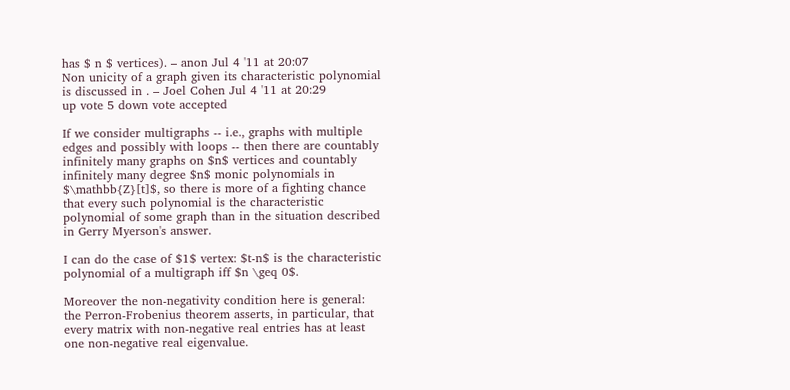has $ n $ vertices). – anon Jul 4 '11 at 20:07
Non unicity of a graph given its characteristic polynomial is discussed in . – Joel Cohen Jul 4 '11 at 20:29
up vote 5 down vote accepted

If we consider multigraphs -- i.e., graphs with multiple edges and possibly with loops -- then there are countably infinitely many graphs on $n$ vertices and countably infinitely many degree $n$ monic polynomials in $\mathbb{Z}[t]$, so there is more of a fighting chance that every such polynomial is the characteristic polynomial of some graph than in the situation described in Gerry Myerson's answer.

I can do the case of $1$ vertex: $t-n$ is the characteristic polynomial of a multigraph iff $n \geq 0$.

Moreover the non-negativity condition here is general: the Perron-Frobenius theorem asserts, in particular, that every matrix with non-negative real entries has at least one non-negative real eigenvalue.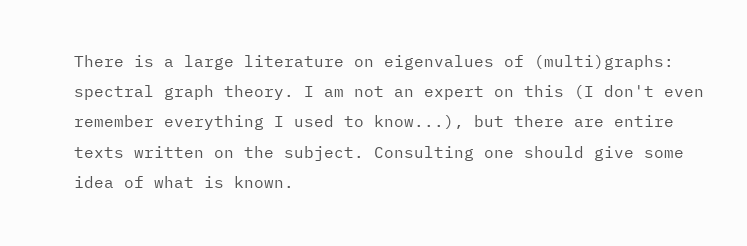There is a large literature on eigenvalues of (multi)graphs: spectral graph theory. I am not an expert on this (I don't even remember everything I used to know...), but there are entire texts written on the subject. Consulting one should give some idea of what is known.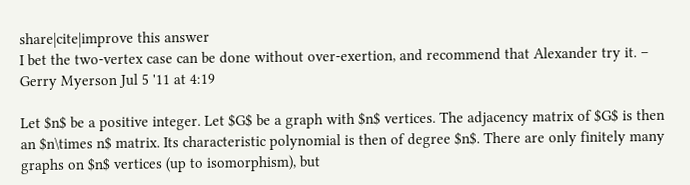share|cite|improve this answer
I bet the two-vertex case can be done without over-exertion, and recommend that Alexander try it. – Gerry Myerson Jul 5 '11 at 4:19

Let $n$ be a positive integer. Let $G$ be a graph with $n$ vertices. The adjacency matrix of $G$ is then an $n\times n$ matrix. Its characteristic polynomial is then of degree $n$. There are only finitely many graphs on $n$ vertices (up to isomorphism), but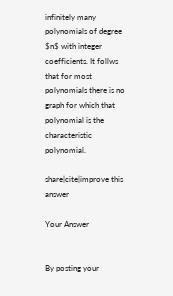infinitely many polynomials of degree $n$ with integer coefficients. It follws that for most polynomials there is no graph for which that polynomial is the characteristic polynomial.

share|cite|improve this answer

Your Answer


By posting your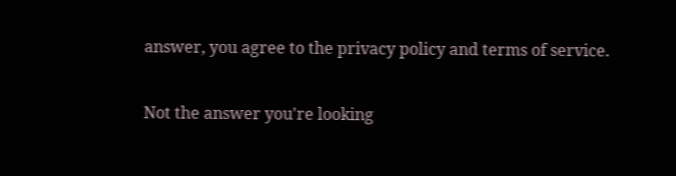answer, you agree to the privacy policy and terms of service.

Not the answer you're looking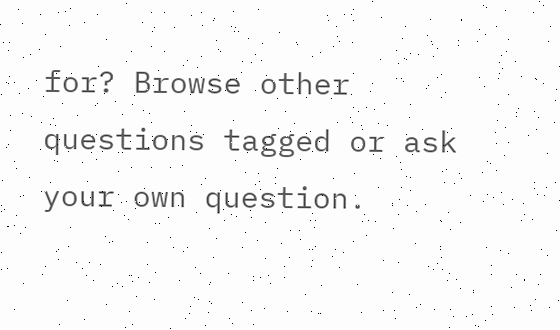for? Browse other questions tagged or ask your own question.